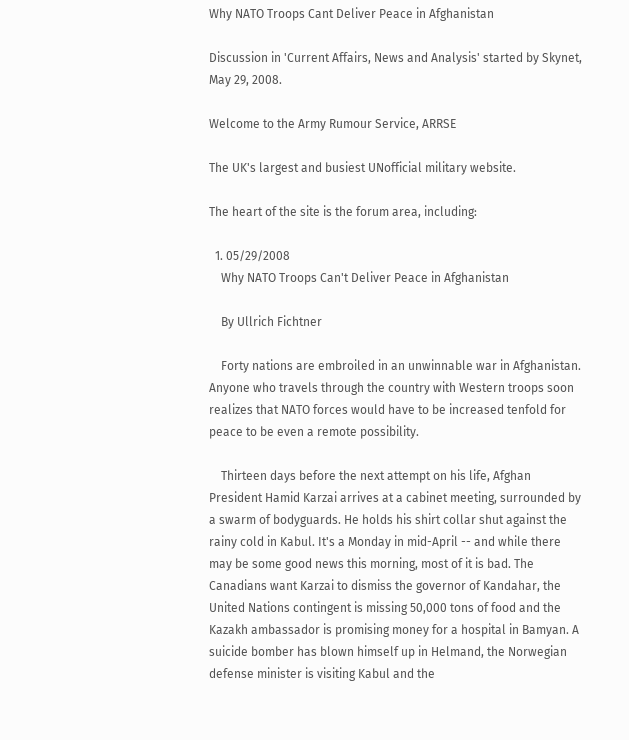Why NATO Troops Cant Deliver Peace in Afghanistan

Discussion in 'Current Affairs, News and Analysis' started by Skynet, May 29, 2008.

Welcome to the Army Rumour Service, ARRSE

The UK's largest and busiest UNofficial military website.

The heart of the site is the forum area, including:

  1. 05/29/2008
    Why NATO Troops Can't Deliver Peace in Afghanistan

    By Ullrich Fichtner

    Forty nations are embroiled in an unwinnable war in Afghanistan. Anyone who travels through the country with Western troops soon realizes that NATO forces would have to be increased tenfold for peace to be even a remote possibility.

    Thirteen days before the next attempt on his life, Afghan President Hamid Karzai arrives at a cabinet meeting, surrounded by a swarm of bodyguards. He holds his shirt collar shut against the rainy cold in Kabul. It's a Monday in mid-April -- and while there may be some good news this morning, most of it is bad. The Canadians want Karzai to dismiss the governor of Kandahar, the United Nations contingent is missing 50,000 tons of food and the Kazakh ambassador is promising money for a hospital in Bamyan. A suicide bomber has blown himself up in Helmand, the Norwegian defense minister is visiting Kabul and the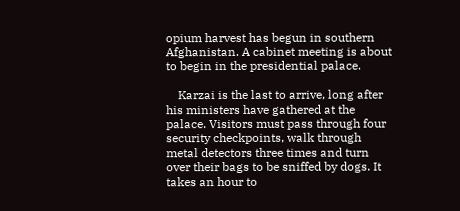opium harvest has begun in southern Afghanistan. A cabinet meeting is about to begin in the presidential palace.

    Karzai is the last to arrive, long after his ministers have gathered at the palace. Visitors must pass through four security checkpoints, walk through metal detectors three times and turn over their bags to be sniffed by dogs. It takes an hour to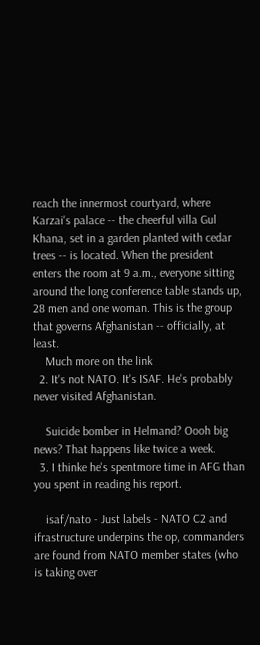reach the innermost courtyard, where Karzai's palace -- the cheerful villa Gul Khana, set in a garden planted with cedar trees -- is located. When the president enters the room at 9 a.m., everyone sitting around the long conference table stands up, 28 men and one woman. This is the group that governs Afghanistan -- officially, at least.
    Much more on the link
  2. It's not NATO. It's ISAF. He's probably never visited Afghanistan.

    Suicide bomber in Helmand? Oooh big news? That happens like twice a week.
  3. I thinke he's spentmore time in AFG than you spent in reading his report.

    isaf/nato - Just labels - NATO C2 and ifrastructure underpins the op, commanders are found from NATO member states (who is taking over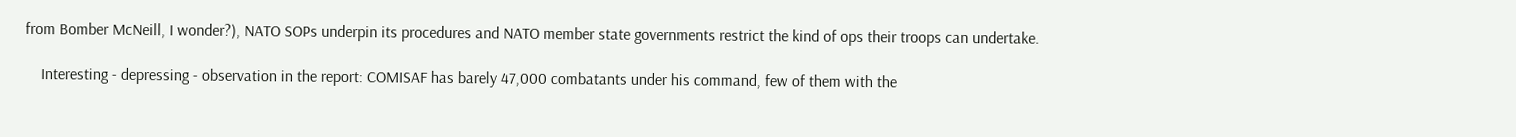from Bomber McNeill, I wonder?), NATO SOPs underpin its procedures and NATO member state governments restrict the kind of ops their troops can undertake.

    Interesting - depressing - observation in the report: COMISAF has barely 47,000 combatants under his command, few of them with the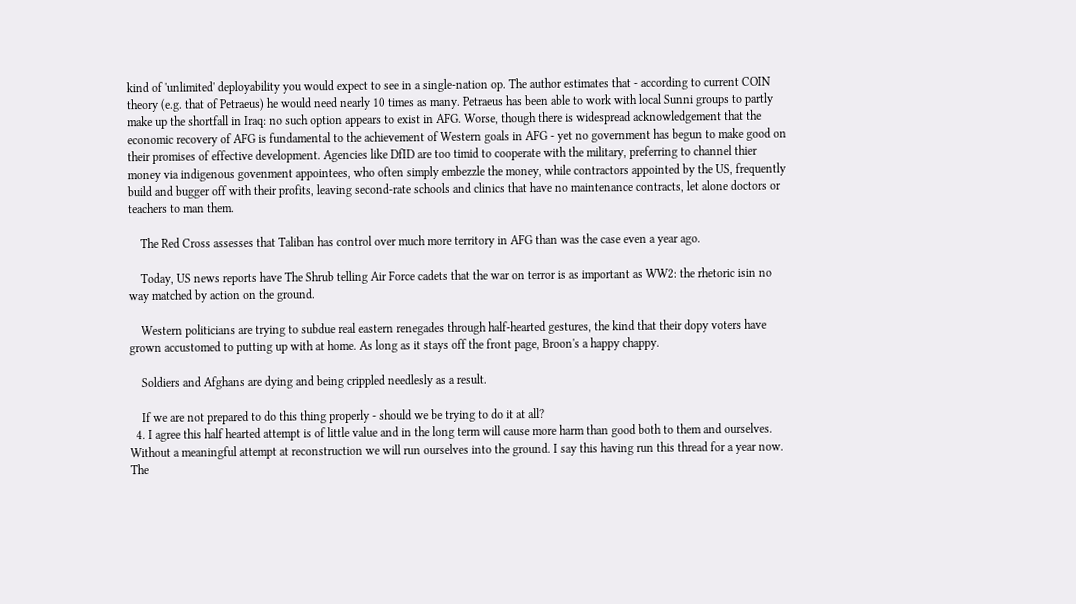kind of 'unlimited' deployability you would expect to see in a single-nation op. The author estimates that - according to current COIN theory (e.g. that of Petraeus) he would need nearly 10 times as many. Petraeus has been able to work with local Sunni groups to partly make up the shortfall in Iraq: no such option appears to exist in AFG. Worse, though there is widespread acknowledgement that the economic recovery of AFG is fundamental to the achievement of Western goals in AFG - yet no government has begun to make good on their promises of effective development. Agencies like DfID are too timid to cooperate with the military, preferring to channel thier money via indigenous govenment appointees, who often simply embezzle the money, while contractors appointed by the US, frequently build and bugger off with their profits, leaving second-rate schools and clinics that have no maintenance contracts, let alone doctors or teachers to man them.

    The Red Cross assesses that Taliban has control over much more territory in AFG than was the case even a year ago.

    Today, US news reports have The Shrub telling Air Force cadets that the war on terror is as important as WW2: the rhetoric isin no way matched by action on the ground.

    Western politicians are trying to subdue real eastern renegades through half-hearted gestures, the kind that their dopy voters have grown accustomed to putting up with at home. As long as it stays off the front page, Broon's a happy chappy.

    Soldiers and Afghans are dying and being crippled needlesly as a result.

    If we are not prepared to do this thing properly - should we be trying to do it at all?
  4. I agree this half hearted attempt is of little value and in the long term will cause more harm than good both to them and ourselves. Without a meaningful attempt at reconstruction we will run ourselves into the ground. I say this having run this thread for a year now. The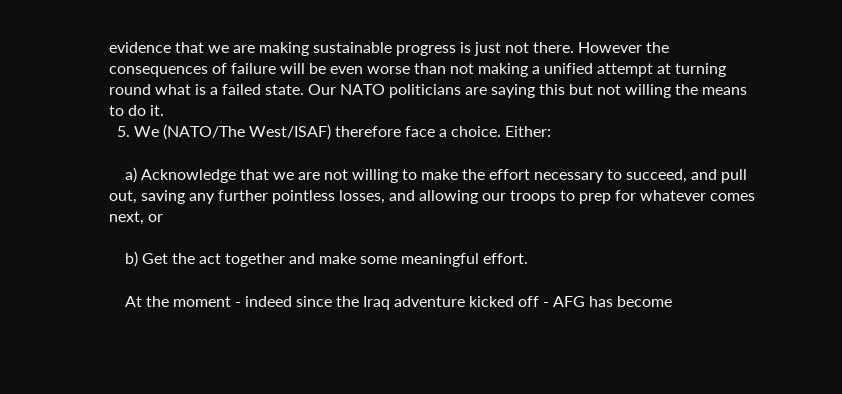evidence that we are making sustainable progress is just not there. However the consequences of failure will be even worse than not making a unified attempt at turning round what is a failed state. Our NATO politicians are saying this but not willing the means to do it.
  5. We (NATO/The West/ISAF) therefore face a choice. Either:

    a) Acknowledge that we are not willing to make the effort necessary to succeed, and pull out, saving any further pointless losses, and allowing our troops to prep for whatever comes next, or

    b) Get the act together and make some meaningful effort.

    At the moment - indeed since the Iraq adventure kicked off - AFG has become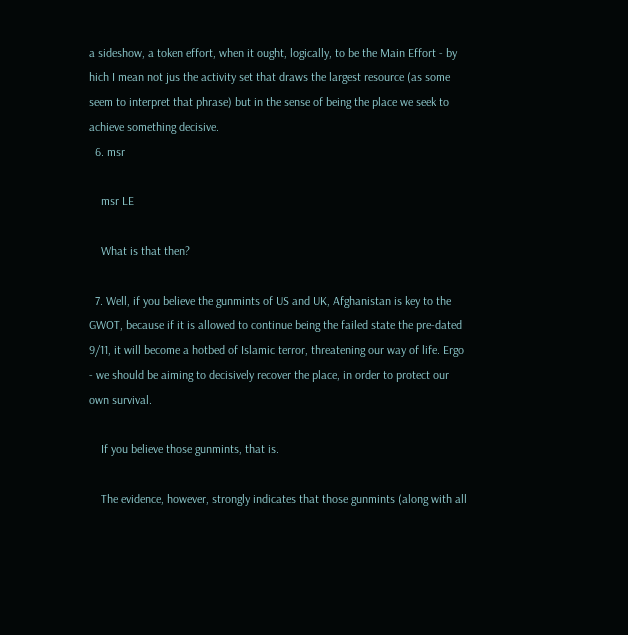a sideshow, a token effort, when it ought, logically, to be the Main Effort - by hich I mean not jus the activity set that draws the largest resource (as some seem to interpret that phrase) but in the sense of being the place we seek to achieve something decisive.
  6. msr

    msr LE

    What is that then?

  7. Well, if you believe the gunmints of US and UK, Afghanistan is key to the GWOT, because if it is allowed to continue being the failed state the pre-dated 9/11, it will become a hotbed of Islamic terror, threatening our way of life. Ergo - we should be aiming to decisively recover the place, in order to protect our own survival.

    If you believe those gunmints, that is.

    The evidence, however, strongly indicates that those gunmints (along with all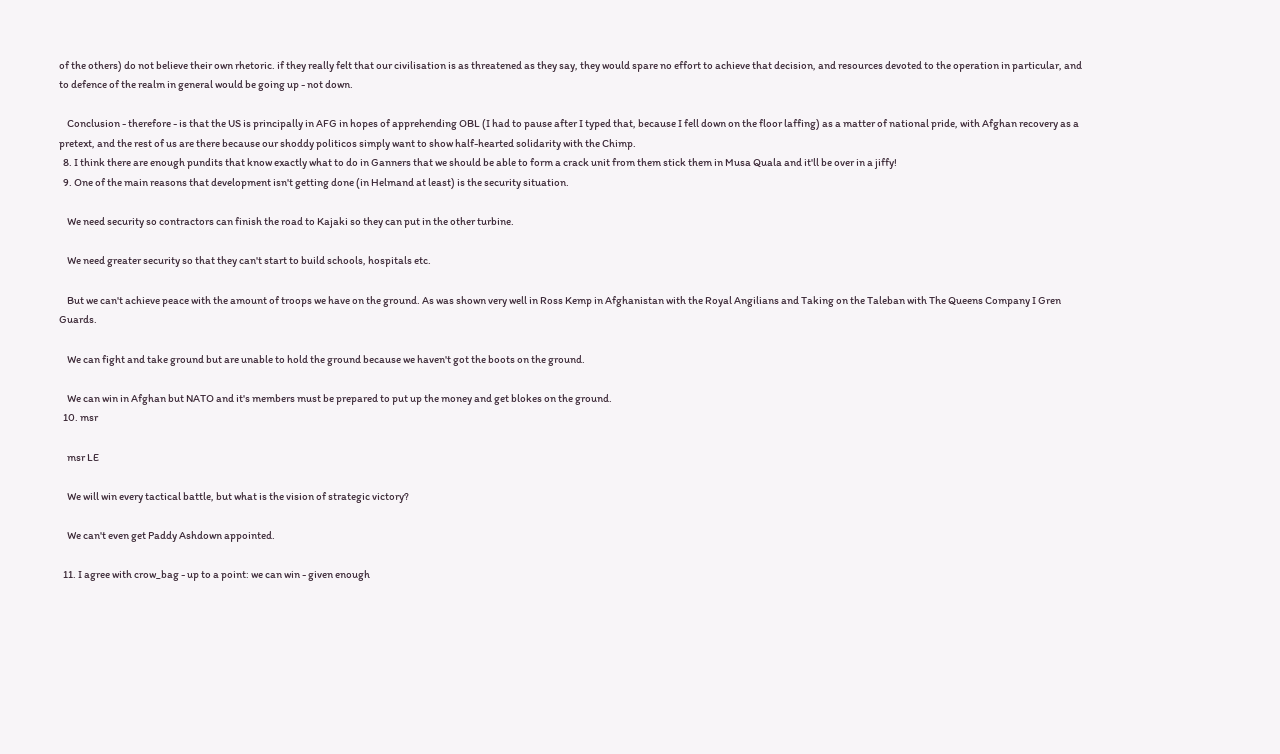of the others) do not believe their own rhetoric. if they really felt that our civilisation is as threatened as they say, they would spare no effort to achieve that decision, and resources devoted to the operation in particular, and to defence of the realm in general would be going up - not down.

    Conclusion - therefore - is that the US is principally in AFG in hopes of apprehending OBL (I had to pause after I typed that, because I fell down on the floor laffing) as a matter of national pride, with Afghan recovery as a pretext, and the rest of us are there because our shoddy politicos simply want to show half-hearted solidarity with the Chimp.
  8. I think there are enough pundits that know exactly what to do in Ganners that we should be able to form a crack unit from them stick them in Musa Quala and it'll be over in a jiffy!
  9. One of the main reasons that development isn't getting done (in Helmand at least) is the security situation.

    We need security so contractors can finish the road to Kajaki so they can put in the other turbine.

    We need greater security so that they can't start to build schools, hospitals etc.

    But we can't achieve peace with the amount of troops we have on the ground. As was shown very well in Ross Kemp in Afghanistan with the Royal Angilians and Taking on the Taleban with The Queens Company I Gren Guards.

    We can fight and take ground but are unable to hold the ground because we haven't got the boots on the ground.

    We can win in Afghan but NATO and it's members must be prepared to put up the money and get blokes on the ground.
  10. msr

    msr LE

    We will win every tactical battle, but what is the vision of strategic victory?

    We can't even get Paddy Ashdown appointed.

  11. I agree with crow_bag - up to a point: we can win - given enough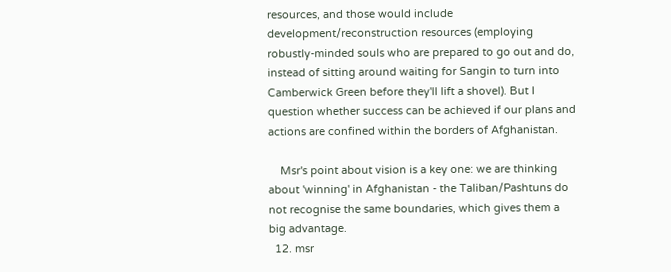resources, and those would include development/reconstruction resources (employing robustly-minded souls who are prepared to go out and do, instead of sitting around waiting for Sangin to turn into Camberwick Green before they'll lift a shovel). But I question whether success can be achieved if our plans and actions are confined within the borders of Afghanistan.

    Msr's point about vision is a key one: we are thinking about 'winning' in Afghanistan - the Taliban/Pashtuns do not recognise the same boundaries, which gives them a big advantage.
  12. msr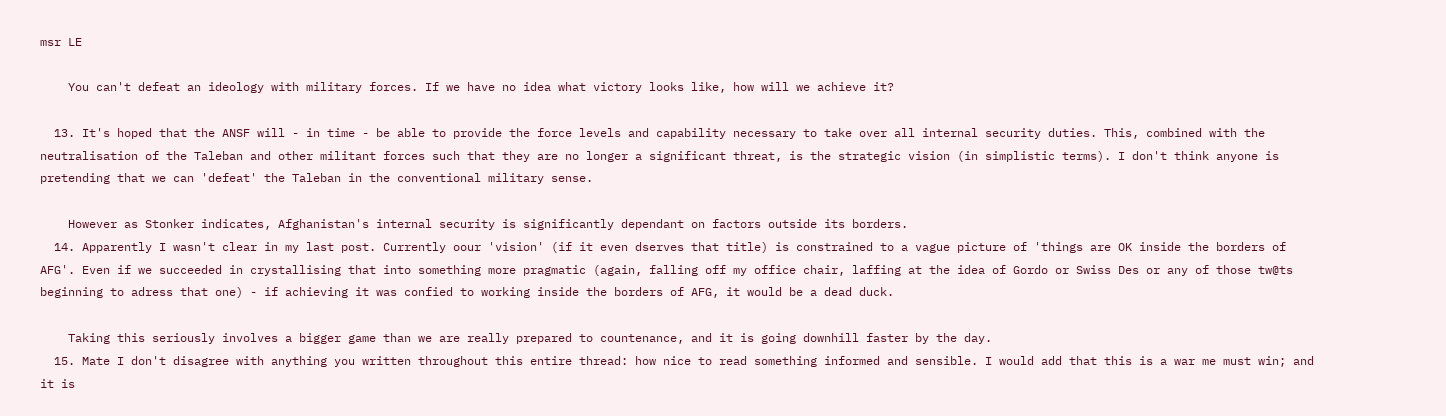msr LE

    You can't defeat an ideology with military forces. If we have no idea what victory looks like, how will we achieve it?

  13. It's hoped that the ANSF will - in time - be able to provide the force levels and capability necessary to take over all internal security duties. This, combined with the neutralisation of the Taleban and other militant forces such that they are no longer a significant threat, is the strategic vision (in simplistic terms). I don't think anyone is pretending that we can 'defeat' the Taleban in the conventional military sense.

    However as Stonker indicates, Afghanistan's internal security is significantly dependant on factors outside its borders.
  14. Apparently I wasn't clear in my last post. Currently oour 'vision' (if it even dserves that title) is constrained to a vague picture of 'things are OK inside the borders of AFG'. Even if we succeeded in crystallising that into something more pragmatic (again, falling off my office chair, laffing at the idea of Gordo or Swiss Des or any of those tw@ts beginning to adress that one) - if achieving it was confied to working inside the borders of AFG, it would be a dead duck.

    Taking this seriously involves a bigger game than we are really prepared to countenance, and it is going downhill faster by the day.
  15. Mate I don't disagree with anything you written throughout this entire thread: how nice to read something informed and sensible. I would add that this is a war me must win; and it is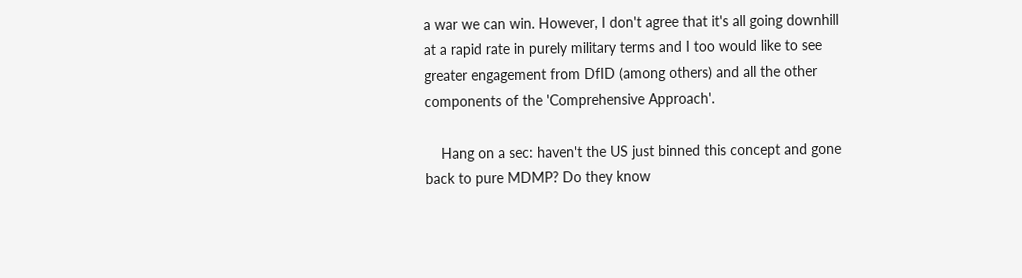a war we can win. However, I don't agree that it's all going downhill at a rapid rate in purely military terms and I too would like to see greater engagement from DfID (among others) and all the other components of the 'Comprehensive Approach'.

    Hang on a sec: haven't the US just binned this concept and gone back to pure MDMP? Do they know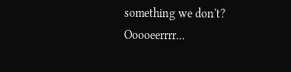something we don't? Ooooeerrrr...